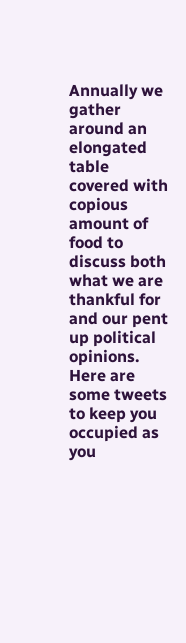Annually we gather around an elongated table covered with copious amount of food to discuss both what we are thankful for and our pent up political opinions. Here are some tweets to keep you occupied as you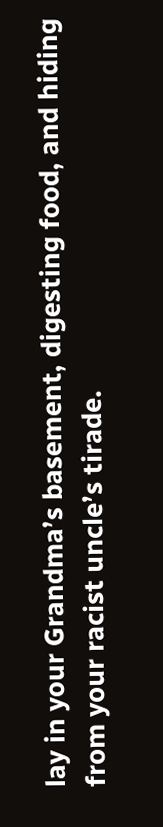lay in your Grandma’s basement, digesting food, and hiding from your racist uncle’s tirade.